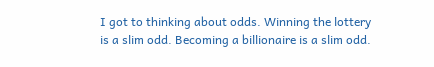I got to thinking about odds. Winning the lottery is a slim odd. Becoming a billionaire is a slim odd.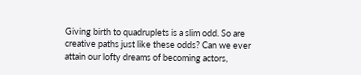Giving birth to quadruplets is a slim odd. So are creative paths just like these odds? Can we ever attain our lofty dreams of becoming actors,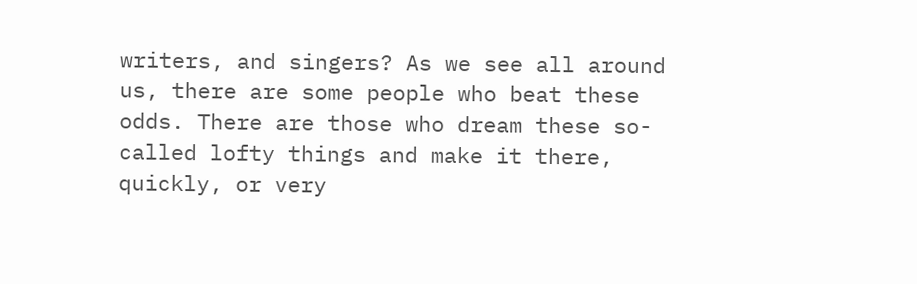writers, and singers? As we see all around us, there are some people who beat these odds. There are those who dream these so-called lofty things and make it there, quickly, or very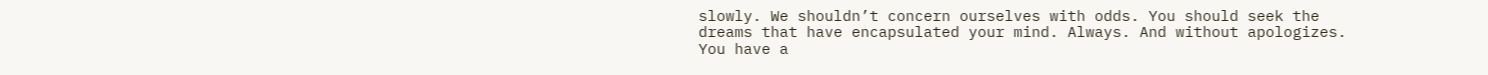slowly. We shouldn’t concern ourselves with odds. You should seek the dreams that have encapsulated your mind. Always. And without apologizes. You have a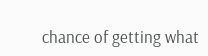chance of getting what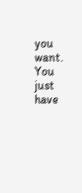you want. You just have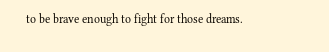to be brave enough to fight for those dreams.